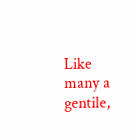Like many a gentile,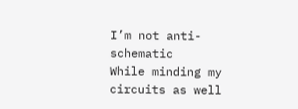I’m not anti-schematic
While minding my circuits as well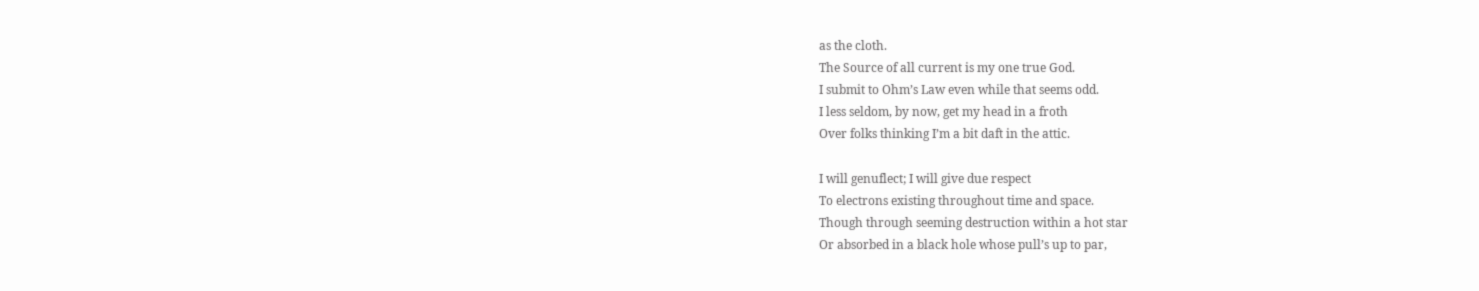as the cloth.
The Source of all current is my one true God.
I submit to Ohm’s Law even while that seems odd.
I less seldom, by now, get my head in a froth
Over folks thinking I’m a bit daft in the attic.

I will genuflect; I will give due respect
To electrons existing throughout time and space.
Though through seeming destruction within a hot star
Or absorbed in a black hole whose pull’s up to par,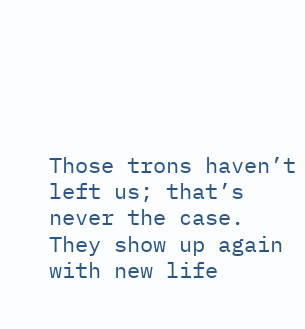Those trons haven’t left us; that’s never the case.
They show up again with new life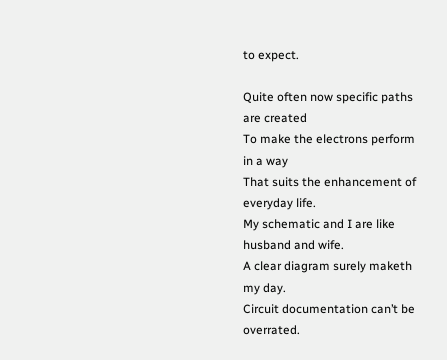to expect.

Quite often now specific paths are created
To make the electrons perform in a way
That suits the enhancement of everyday life.
My schematic and I are like husband and wife.
A clear diagram surely maketh my day.
Circuit documentation can’t be overrated.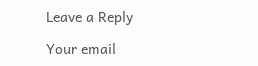Leave a Reply

Your email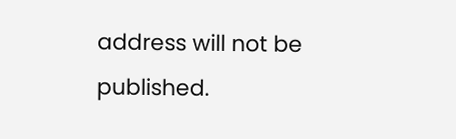address will not be published.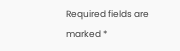Required fields are marked *